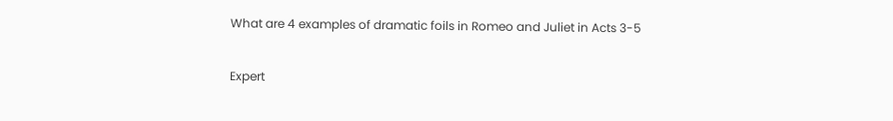What are 4 examples of dramatic foils in Romeo and Juliet in Acts 3-5

Expert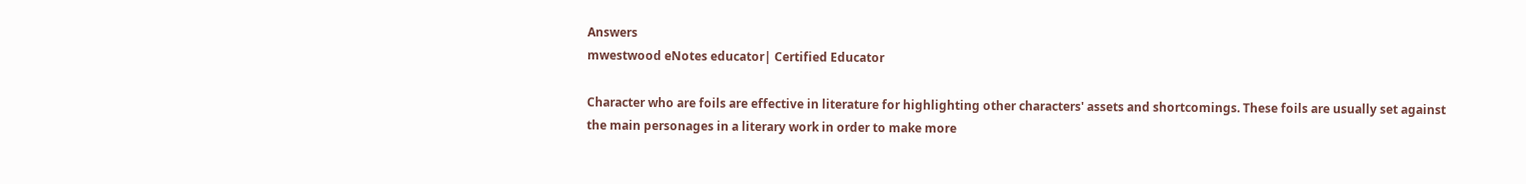Answers
mwestwood eNotes educator| Certified Educator

Character who are foils are effective in literature for highlighting other characters' assets and shortcomings. These foils are usually set against the main personages in a literary work in order to make more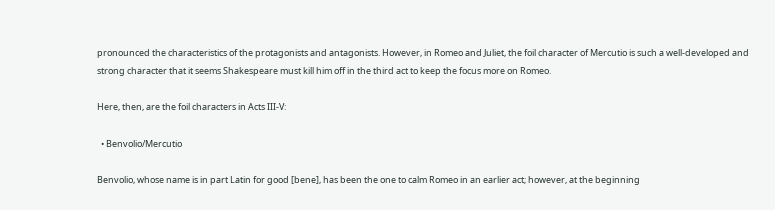pronounced the characteristics of the protagonists and antagonists. However, in Romeo and Juliet, the foil character of Mercutio is such a well-developed and strong character that it seems Shakespeare must kill him off in the third act to keep the focus more on Romeo.

Here, then, are the foil characters in Acts III-V:

  • Benvolio/Mercutio

Benvolio, whose name is in part Latin for good [bene], has been the one to calm Romeo in an earlier act; however, at the beginning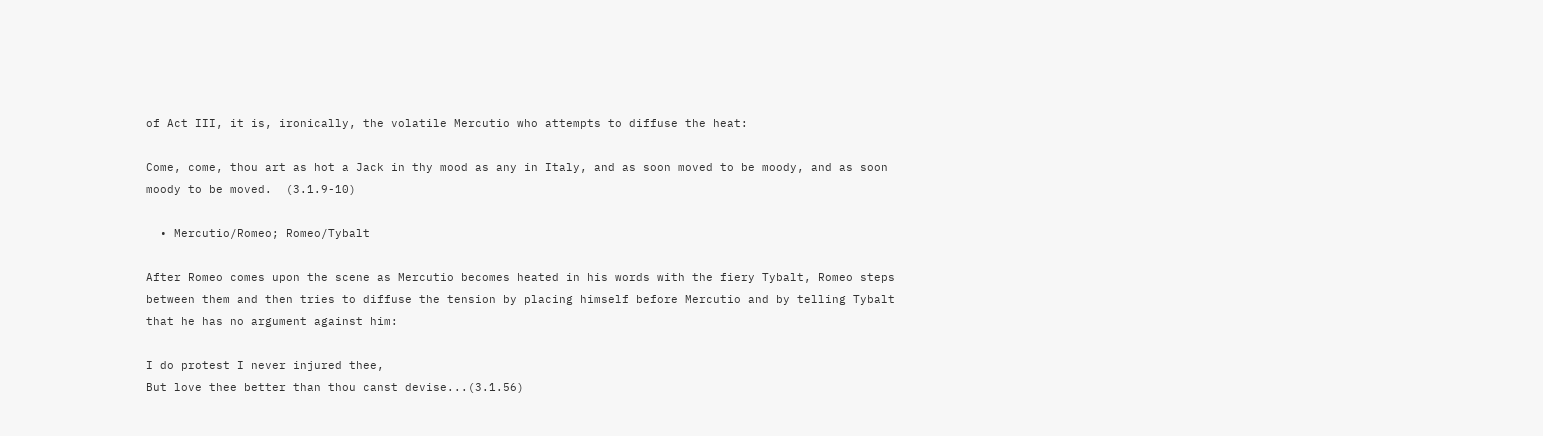of Act III, it is, ironically, the volatile Mercutio who attempts to diffuse the heat:

Come, come, thou art as hot a Jack in thy mood as any in Italy, and as soon moved to be moody, and as soon moody to be moved.  (3.1.9-10)

  • Mercutio/Romeo; Romeo/Tybalt

After Romeo comes upon the scene as Mercutio becomes heated in his words with the fiery Tybalt, Romeo steps between them and then tries to diffuse the tension by placing himself before Mercutio and by telling Tybalt that he has no argument against him:

I do protest I never injured thee,
But love thee better than thou canst devise...(3.1.56)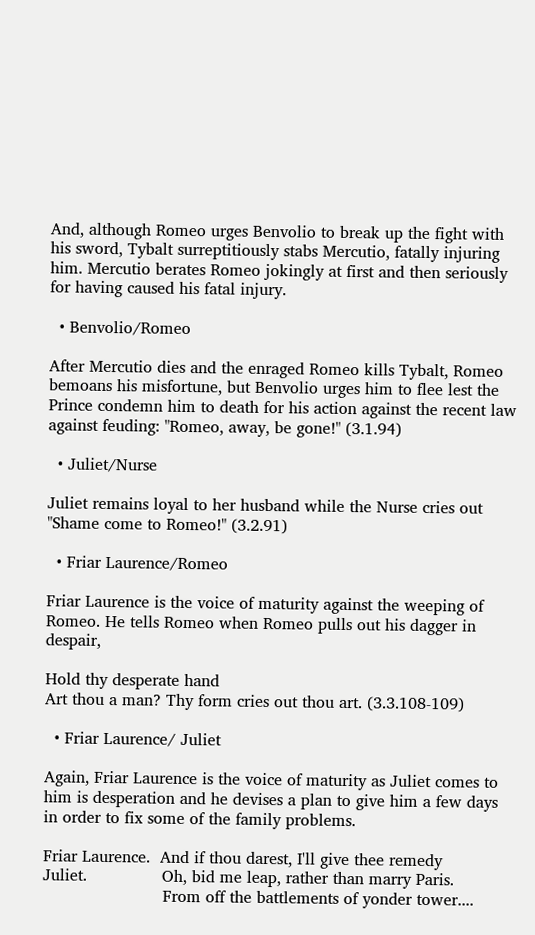And, although Romeo urges Benvolio to break up the fight with his sword, Tybalt surreptitiously stabs Mercutio, fatally injuring him. Mercutio berates Romeo jokingly at first and then seriously for having caused his fatal injury.

  • Benvolio/Romeo

After Mercutio dies and the enraged Romeo kills Tybalt, Romeo bemoans his misfortune, but Benvolio urges him to flee lest the Prince condemn him to death for his action against the recent law against feuding: "Romeo, away, be gone!" (3.1.94)

  • Juliet/Nurse

Juliet remains loyal to her husband while the Nurse cries out "Shame come to Romeo!" (3.2.91)

  • Friar Laurence/Romeo

Friar Laurence is the voice of maturity against the weeping of Romeo. He tells Romeo when Romeo pulls out his dagger in despair,

Hold thy desperate hand
Art thou a man? Thy form cries out thou art. (3.3.108-109)

  • Friar Laurence/ Juliet

Again, Friar Laurence is the voice of maturity as Juliet comes to him is desperation and he devises a plan to give him a few days in order to fix some of the family problems.

Friar Laurence.  And if thou darest, I'll give thee remedy
Juliet.               Oh, bid me leap, rather than marry Paris.
                        From off the battlements of yonder tower....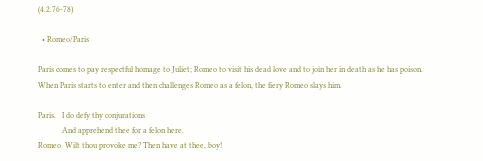(4.2.76-78)

  • Romeo/Paris

Paris comes to pay respectful homage to Juliet; Romeo to visit his dead love and to join her in death as he has poison. When Paris starts to enter and then challenges Romeo as a felon, the fiery Romeo slays him.

Paris.   I do defy thy conjurations
            And apprehend thee for a felon here.
Romeo  Wilt thou provoke me? Then have at thee, boy!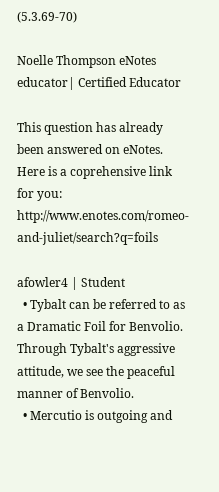(5.3.69-70)

Noelle Thompson eNotes educator| Certified Educator

This question has already been answered on eNotes.  Here is a coprehensive link for you:  http://www.enotes.com/romeo-and-juliet/search?q=foils

afowler4 | Student
  • Tybalt can be referred to as a Dramatic Foil for Benvolio. Through Tybalt's aggressive attitude, we see the peaceful manner of Benvolio.
  • Mercutio is outgoing and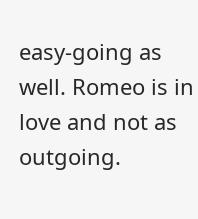easy-going as well. Romeo is in love and not as outgoing.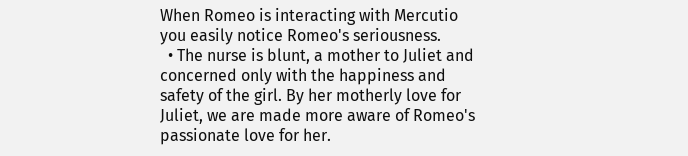When Romeo is interacting with Mercutio you easily notice Romeo's seriousness.
  • The nurse is blunt, a mother to Juliet and concerned only with the happiness and safety of the girl. By her motherly love for Juliet, we are made more aware of Romeo's passionate love for her.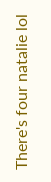There's four natalie lol